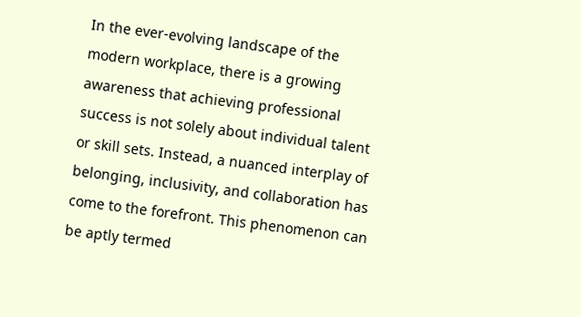In the ever-evolving landscape of the modern workplace, there is a growing awareness that achieving professional success is not solely about individual talent or skill sets. Instead, a nuanced interplay of belonging, inclusivity, and collaboration has come to the forefront. This phenomenon can be aptly termed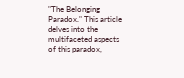"The Belonging Paradox." This article delves into the multifaceted aspects of this paradox,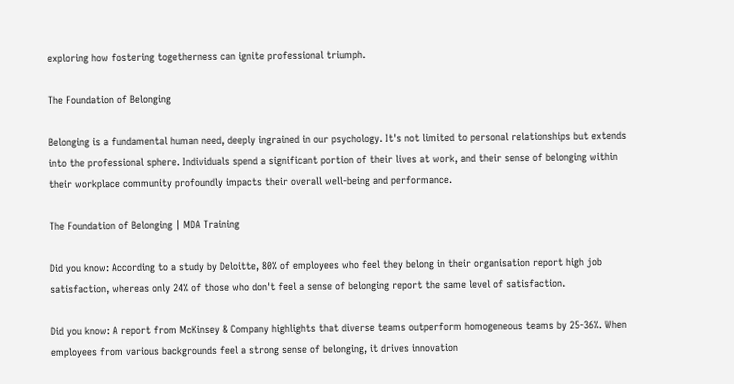exploring how fostering togetherness can ignite professional triumph.

The Foundation of Belonging

Belonging is a fundamental human need, deeply ingrained in our psychology. It's not limited to personal relationships but extends into the professional sphere. Individuals spend a significant portion of their lives at work, and their sense of belonging within their workplace community profoundly impacts their overall well-being and performance.

The Foundation of Belonging | MDA Training

Did you know: According to a study by Deloitte, 80% of employees who feel they belong in their organisation report high job satisfaction, whereas only 24% of those who don't feel a sense of belonging report the same level of satisfaction.

Did you know: A report from McKinsey & Company highlights that diverse teams outperform homogeneous teams by 25-36%. When employees from various backgrounds feel a strong sense of belonging, it drives innovation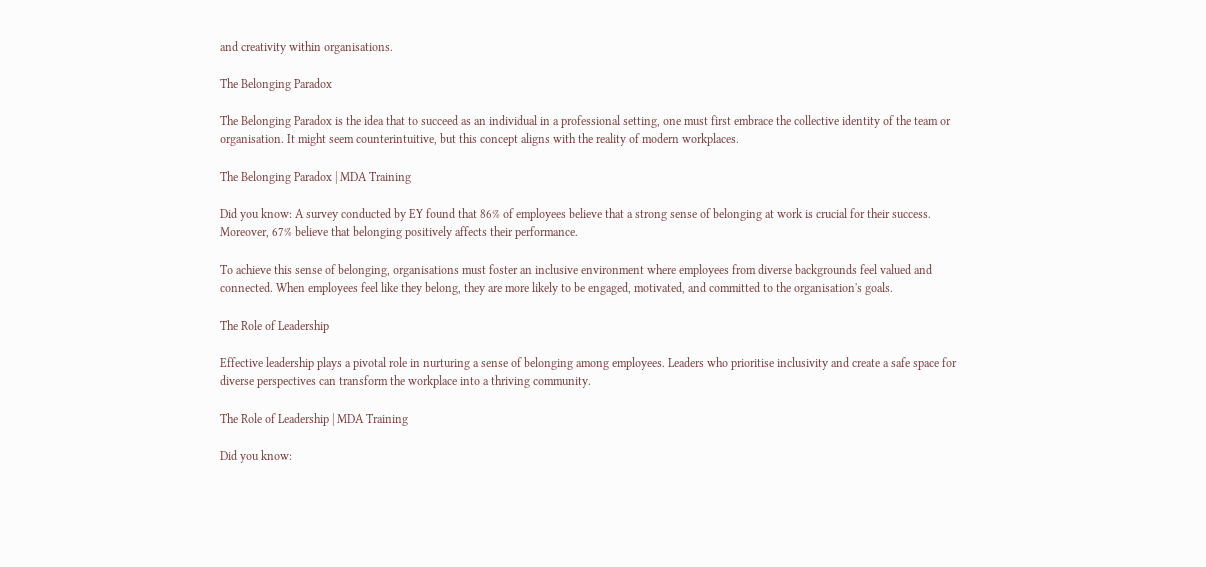and creativity within organisations.

The Belonging Paradox

The Belonging Paradox is the idea that to succeed as an individual in a professional setting, one must first embrace the collective identity of the team or organisation. It might seem counterintuitive, but this concept aligns with the reality of modern workplaces.

The Belonging Paradox | MDA Training

Did you know: A survey conducted by EY found that 86% of employees believe that a strong sense of belonging at work is crucial for their success. Moreover, 67% believe that belonging positively affects their performance.

To achieve this sense of belonging, organisations must foster an inclusive environment where employees from diverse backgrounds feel valued and connected. When employees feel like they belong, they are more likely to be engaged, motivated, and committed to the organisation's goals.

The Role of Leadership

Effective leadership plays a pivotal role in nurturing a sense of belonging among employees. Leaders who prioritise inclusivity and create a safe space for diverse perspectives can transform the workplace into a thriving community.

The Role of Leadership | MDA Training

Did you know: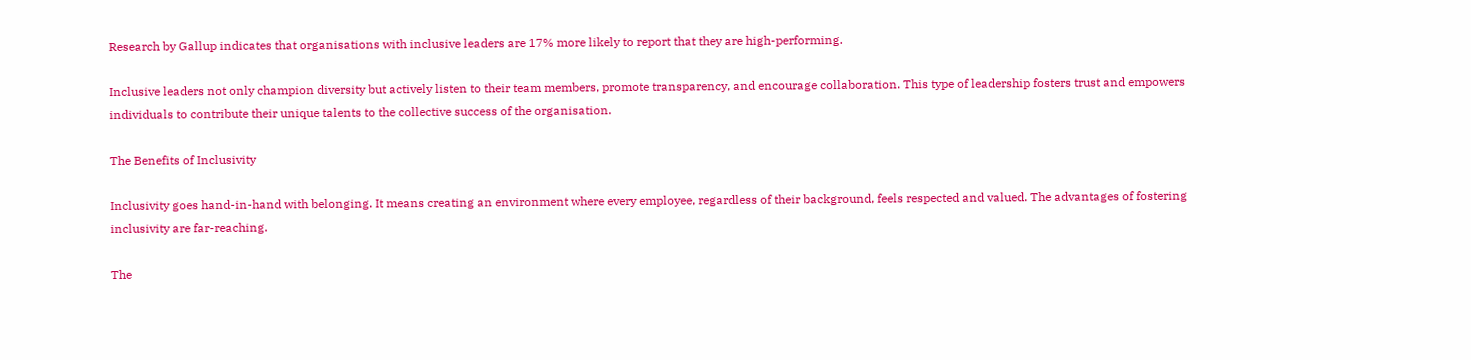Research by Gallup indicates that organisations with inclusive leaders are 17% more likely to report that they are high-performing.

Inclusive leaders not only champion diversity but actively listen to their team members, promote transparency, and encourage collaboration. This type of leadership fosters trust and empowers individuals to contribute their unique talents to the collective success of the organisation.

The Benefits of Inclusivity

Inclusivity goes hand-in-hand with belonging. It means creating an environment where every employee, regardless of their background, feels respected and valued. The advantages of fostering inclusivity are far-reaching.

The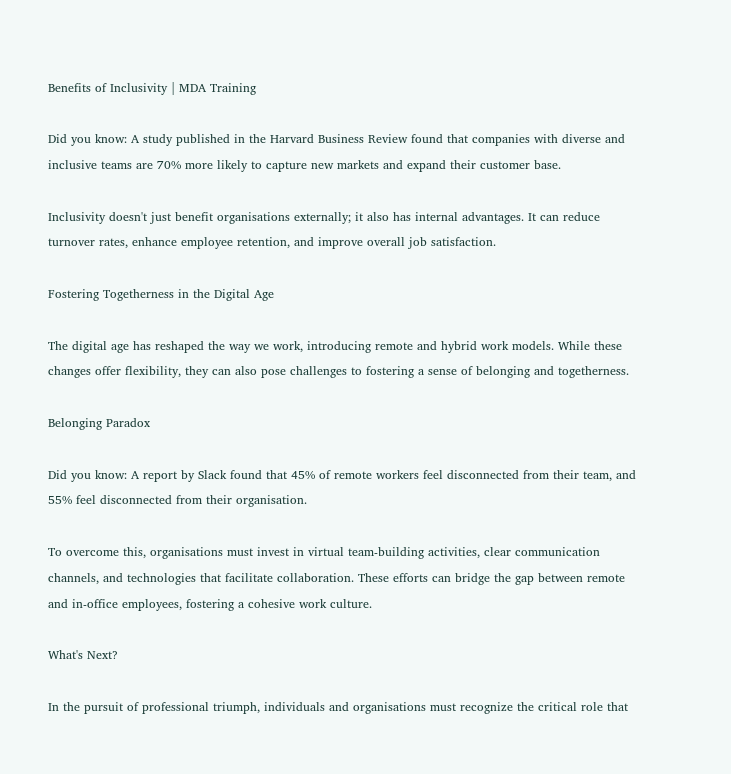Benefits of Inclusivity | MDA Training

Did you know: A study published in the Harvard Business Review found that companies with diverse and inclusive teams are 70% more likely to capture new markets and expand their customer base.

Inclusivity doesn't just benefit organisations externally; it also has internal advantages. It can reduce turnover rates, enhance employee retention, and improve overall job satisfaction.

Fostering Togetherness in the Digital Age

The digital age has reshaped the way we work, introducing remote and hybrid work models. While these changes offer flexibility, they can also pose challenges to fostering a sense of belonging and togetherness.

Belonging Paradox

Did you know: A report by Slack found that 45% of remote workers feel disconnected from their team, and 55% feel disconnected from their organisation.

To overcome this, organisations must invest in virtual team-building activities, clear communication channels, and technologies that facilitate collaboration. These efforts can bridge the gap between remote and in-office employees, fostering a cohesive work culture.

What's Next?

In the pursuit of professional triumph, individuals and organisations must recognize the critical role that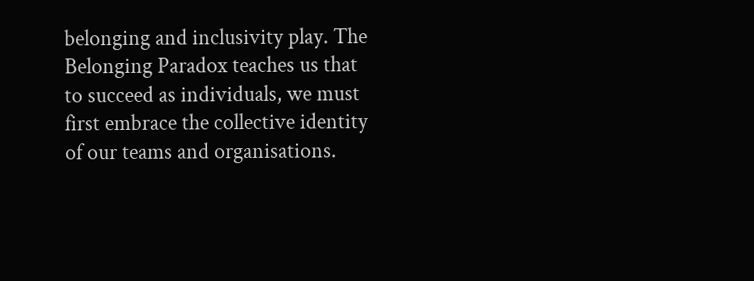belonging and inclusivity play. The Belonging Paradox teaches us that to succeed as individuals, we must first embrace the collective identity of our teams and organisations.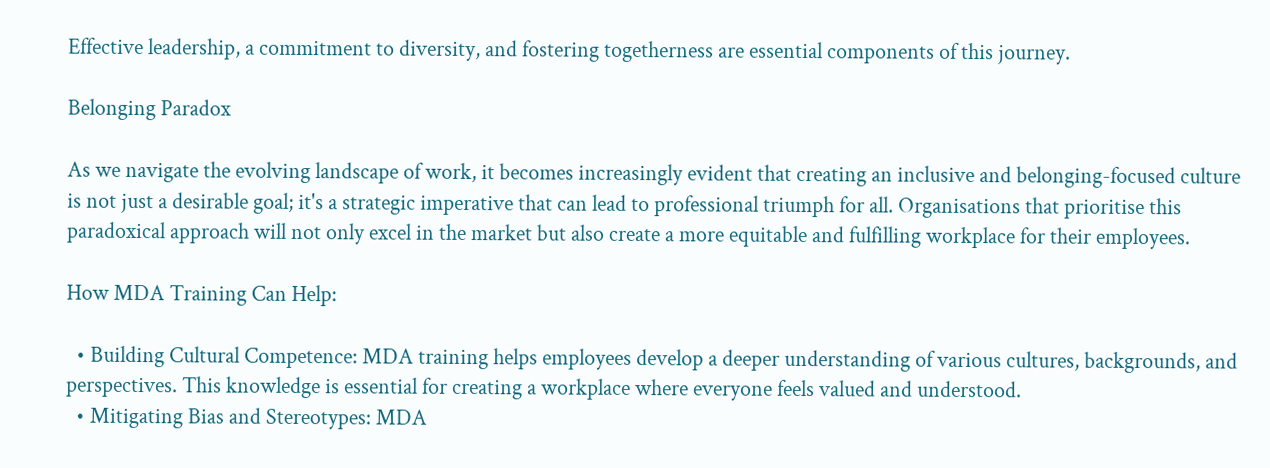Effective leadership, a commitment to diversity, and fostering togetherness are essential components of this journey.

Belonging Paradox

As we navigate the evolving landscape of work, it becomes increasingly evident that creating an inclusive and belonging-focused culture is not just a desirable goal; it's a strategic imperative that can lead to professional triumph for all. Organisations that prioritise this paradoxical approach will not only excel in the market but also create a more equitable and fulfilling workplace for their employees.

How MDA Training Can Help:

  • Building Cultural Competence: MDA training helps employees develop a deeper understanding of various cultures, backgrounds, and perspectives. This knowledge is essential for creating a workplace where everyone feels valued and understood.
  • Mitigating Bias and Stereotypes: MDA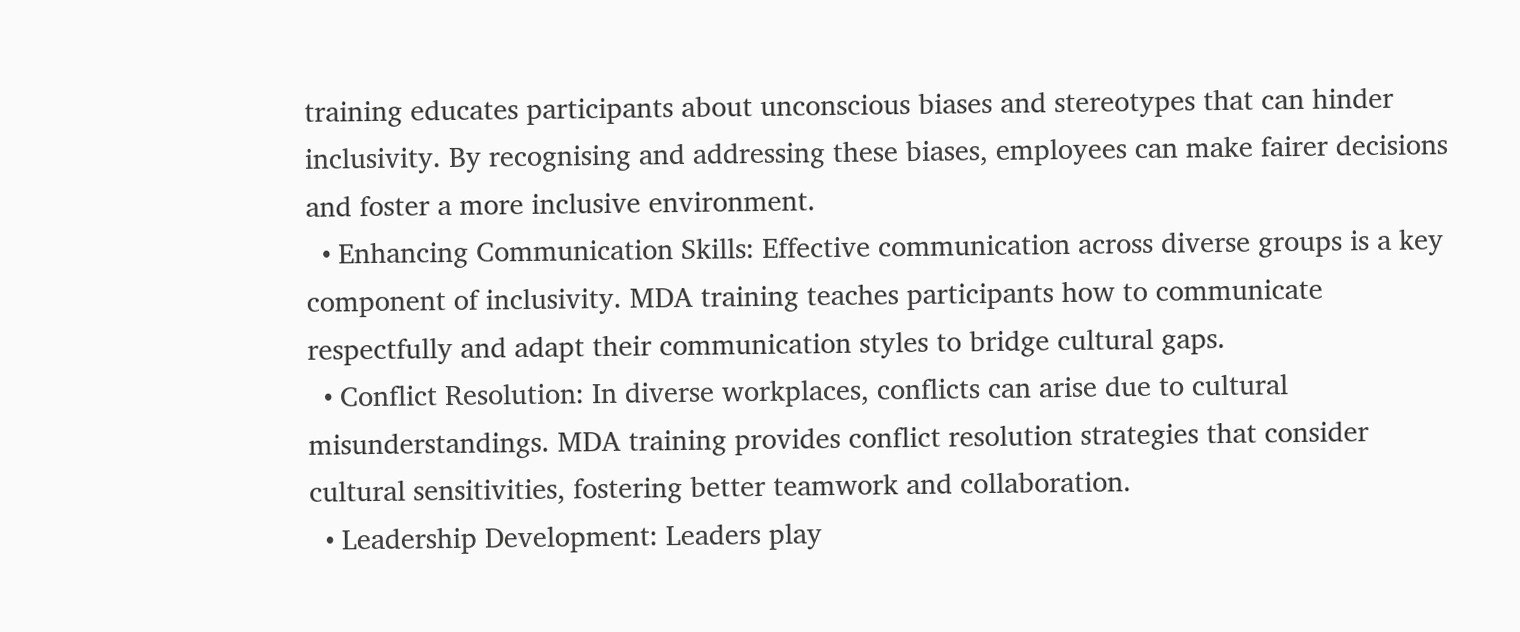training educates participants about unconscious biases and stereotypes that can hinder inclusivity. By recognising and addressing these biases, employees can make fairer decisions and foster a more inclusive environment.
  • Enhancing Communication Skills: Effective communication across diverse groups is a key component of inclusivity. MDA training teaches participants how to communicate respectfully and adapt their communication styles to bridge cultural gaps.
  • Conflict Resolution: In diverse workplaces, conflicts can arise due to cultural misunderstandings. MDA training provides conflict resolution strategies that consider cultural sensitivities, fostering better teamwork and collaboration.
  • Leadership Development: Leaders play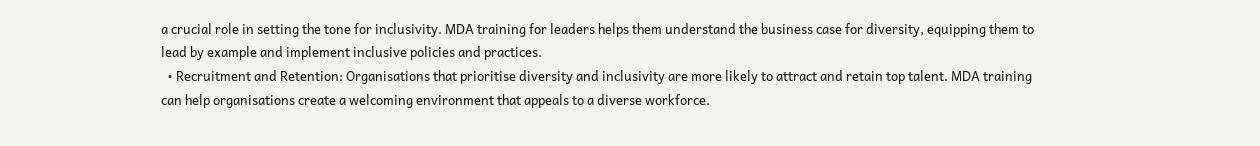a crucial role in setting the tone for inclusivity. MDA training for leaders helps them understand the business case for diversity, equipping them to lead by example and implement inclusive policies and practices.
  • Recruitment and Retention: Organisations that prioritise diversity and inclusivity are more likely to attract and retain top talent. MDA training can help organisations create a welcoming environment that appeals to a diverse workforce.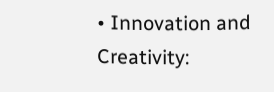• Innovation and Creativity: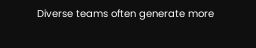Diverse teams often generate more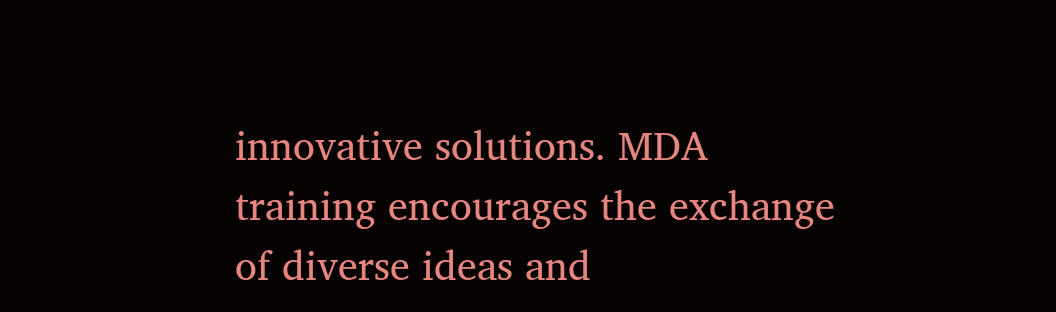innovative solutions. MDA training encourages the exchange of diverse ideas and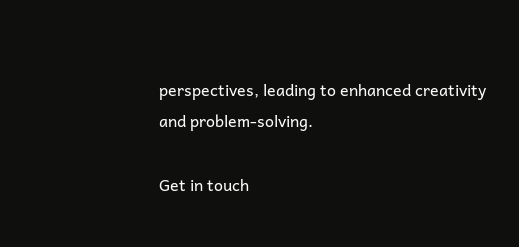perspectives, leading to enhanced creativity and problem-solving.

Get in touch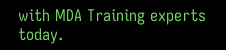with MDA Training experts today.